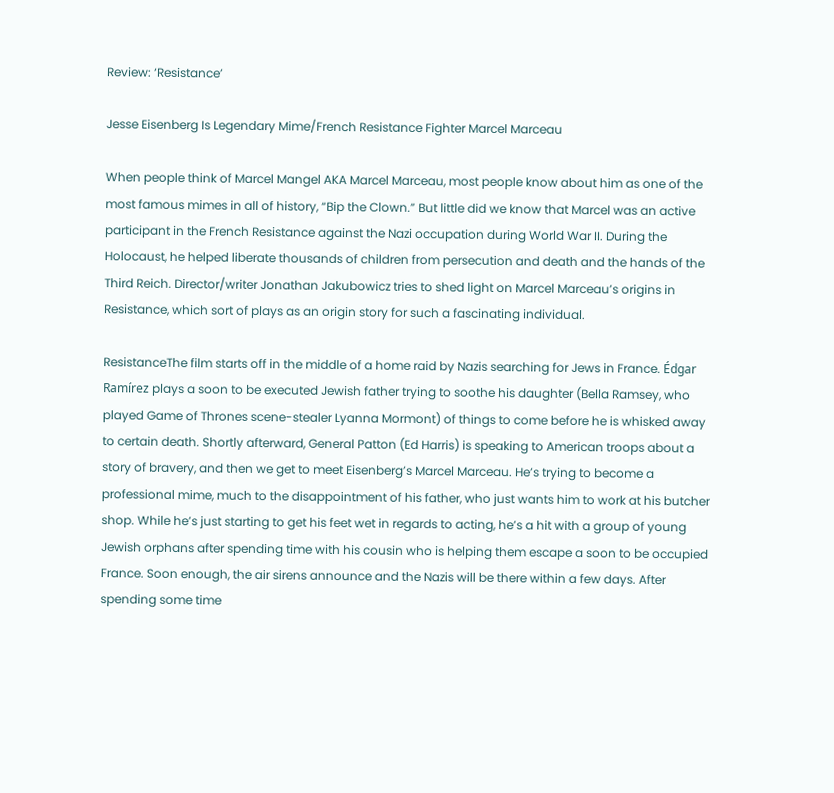Review: ‘Resistance’

Jesse Eisenberg Is Legendary Mime/French Resistance Fighter Marcel Marceau

When people think of Marcel Mangel AKA Marcel Marceau, most people know about him as one of the most famous mimes in all of history, “Bip the Clown.” But little did we know that Marcel was an active participant in the French Resistance against the Nazi occupation during World War II. During the Holocaust, he helped liberate thousands of children from persecution and death and the hands of the Third Reich. Director/writer Jonathan Jakubowicz tries to shed light on Marcel Marceau’s origins in Resistance, which sort of plays as an origin story for such a fascinating individual.

ResistanceThe film starts off in the middle of a home raid by Nazis searching for Jews in France. Édgar Ramírez plays a soon to be executed Jewish father trying to soothe his daughter (Bella Ramsey, who played Game of Thrones scene-stealer Lyanna Mormont) of things to come before he is whisked away to certain death. Shortly afterward, General Patton (Ed Harris) is speaking to American troops about a story of bravery, and then we get to meet Eisenberg’s Marcel Marceau. He’s trying to become a professional mime, much to the disappointment of his father, who just wants him to work at his butcher shop. While he’s just starting to get his feet wet in regards to acting, he’s a hit with a group of young Jewish orphans after spending time with his cousin who is helping them escape a soon to be occupied France. Soon enough, the air sirens announce and the Nazis will be there within a few days. After spending some time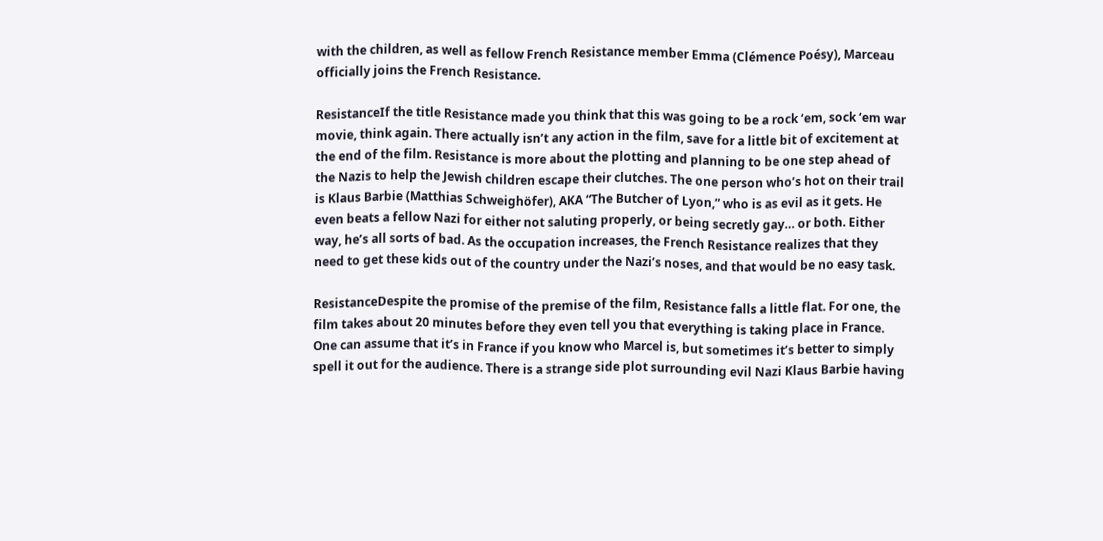with the children, as well as fellow French Resistance member Emma (Clémence Poésy), Marceau officially joins the French Resistance.

ResistanceIf the title Resistance made you think that this was going to be a rock ‘em, sock ‘em war movie, think again. There actually isn’t any action in the film, save for a little bit of excitement at the end of the film. Resistance is more about the plotting and planning to be one step ahead of the Nazis to help the Jewish children escape their clutches. The one person who’s hot on their trail is Klaus Barbie (Matthias Schweighöfer), AKA “The Butcher of Lyon,” who is as evil as it gets. He even beats a fellow Nazi for either not saluting properly, or being secretly gay… or both. Either way, he’s all sorts of bad. As the occupation increases, the French Resistance realizes that they need to get these kids out of the country under the Nazi’s noses, and that would be no easy task.

ResistanceDespite the promise of the premise of the film, Resistance falls a little flat. For one, the film takes about 20 minutes before they even tell you that everything is taking place in France. One can assume that it’s in France if you know who Marcel is, but sometimes it’s better to simply spell it out for the audience. There is a strange side plot surrounding evil Nazi Klaus Barbie having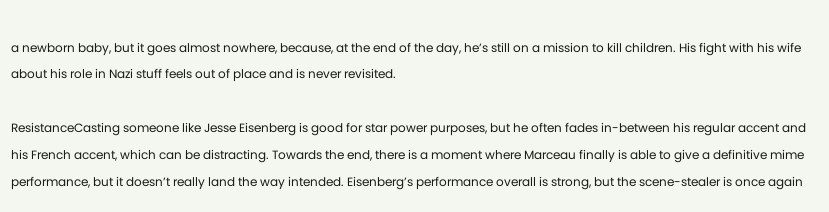a newborn baby, but it goes almost nowhere, because, at the end of the day, he’s still on a mission to kill children. His fight with his wife about his role in Nazi stuff feels out of place and is never revisited.

ResistanceCasting someone like Jesse Eisenberg is good for star power purposes, but he often fades in-between his regular accent and his French accent, which can be distracting. Towards the end, there is a moment where Marceau finally is able to give a definitive mime performance, but it doesn’t really land the way intended. Eisenberg’s performance overall is strong, but the scene-stealer is once again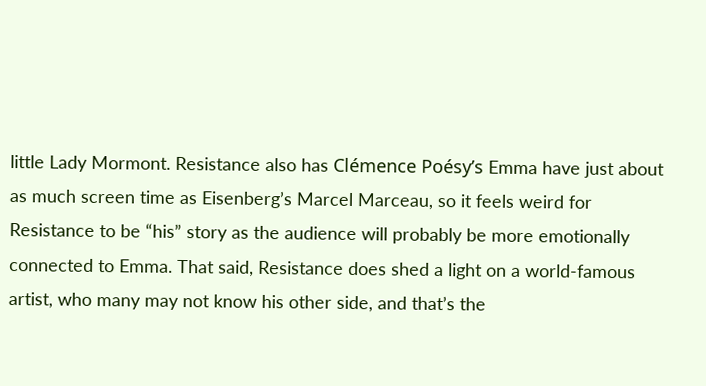little Lady Mormont. Resistance also has Clémence Poésy’s Emma have just about as much screen time as Eisenberg’s Marcel Marceau, so it feels weird for Resistance to be “his” story as the audience will probably be more emotionally connected to Emma. That said, Resistance does shed a light on a world-famous artist, who many may not know his other side, and that’s the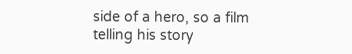side of a hero, so a film telling his story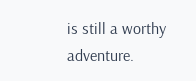is still a worthy adventure.